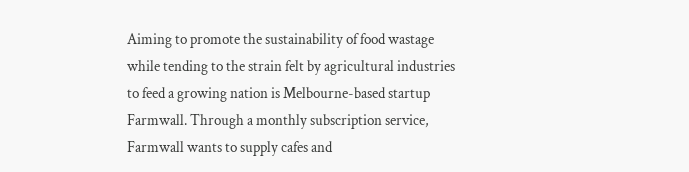Aiming to promote the sustainability of food wastage while tending to the strain felt by agricultural industries to feed a growing nation is Melbourne-based startup Farmwall. Through a monthly subscription service, Farmwall wants to supply cafes and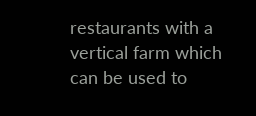restaurants with a vertical farm which can be used to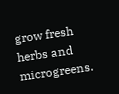grow fresh herbs and microgreens.